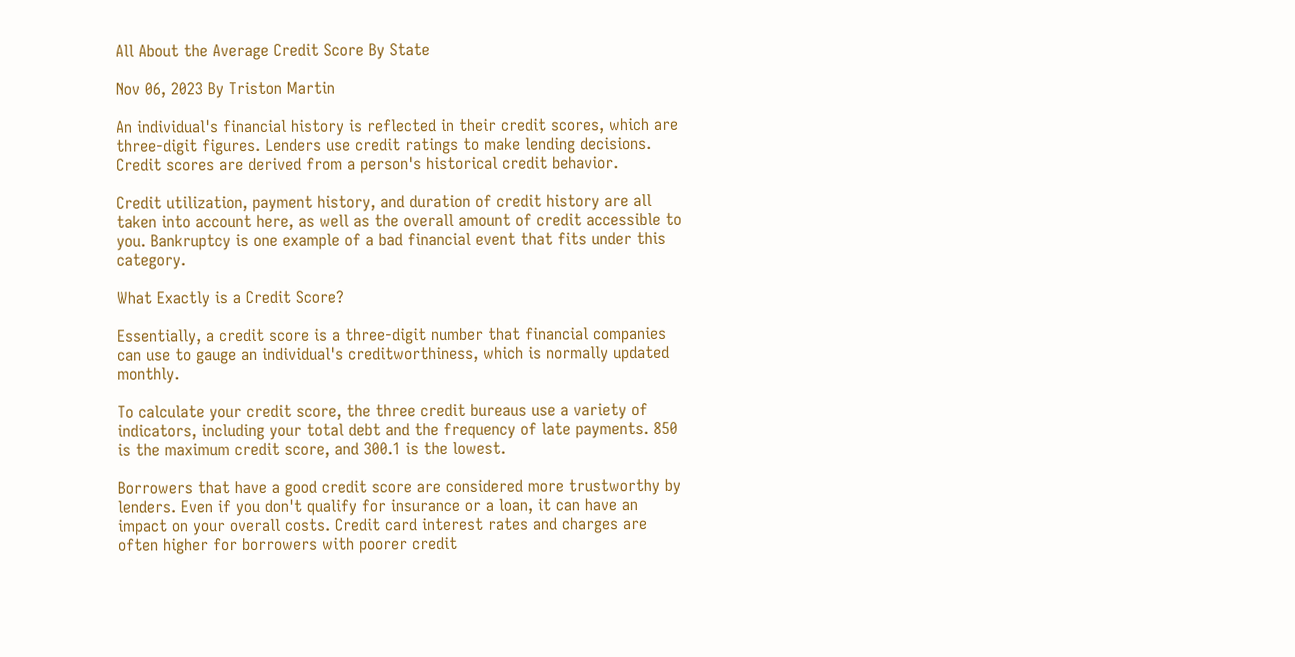All About the Average Credit Score By State

Nov 06, 2023 By Triston Martin

An individual's financial history is reflected in their credit scores, which are three-digit figures. Lenders use credit ratings to make lending decisions. Credit scores are derived from a person's historical credit behavior.

Credit utilization, payment history, and duration of credit history are all taken into account here, as well as the overall amount of credit accessible to you. Bankruptcy is one example of a bad financial event that fits under this category.

What Exactly is a Credit Score?

Essentially, a credit score is a three-digit number that financial companies can use to gauge an individual's creditworthiness, which is normally updated monthly.

To calculate your credit score, the three credit bureaus use a variety of indicators, including your total debt and the frequency of late payments. 850 is the maximum credit score, and 300.1 is the lowest.

Borrowers that have a good credit score are considered more trustworthy by lenders. Even if you don't qualify for insurance or a loan, it can have an impact on your overall costs. Credit card interest rates and charges are often higher for borrowers with poorer credit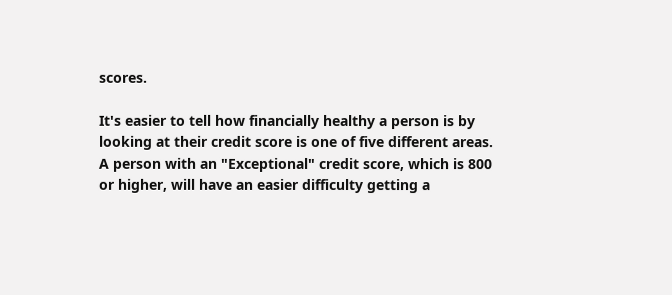scores.

It's easier to tell how financially healthy a person is by looking at their credit score is one of five different areas. A person with an "Exceptional" credit score, which is 800 or higher, will have an easier difficulty getting a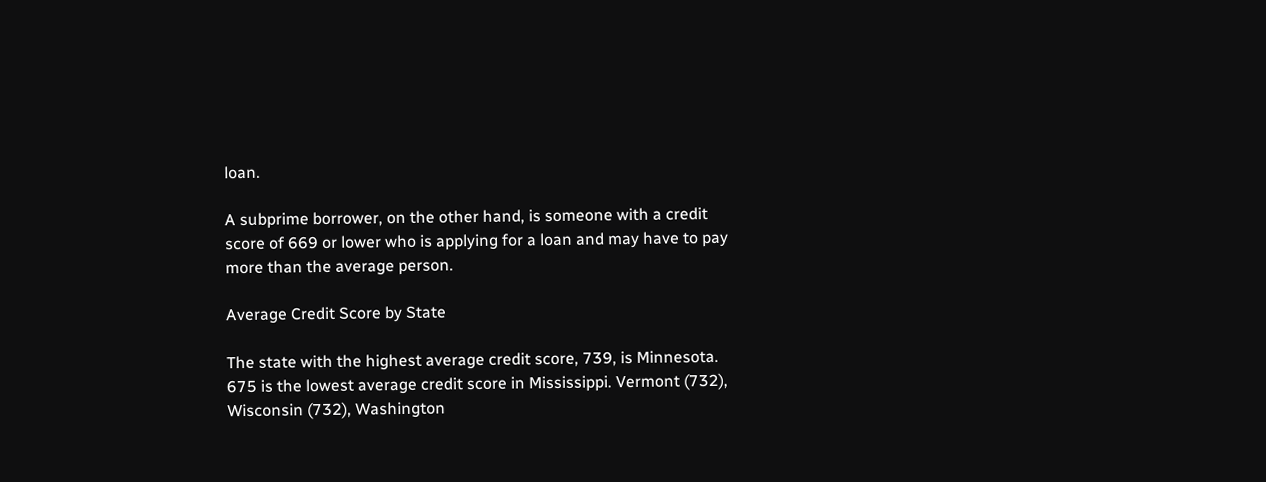loan.

A subprime borrower, on the other hand, is someone with a credit score of 669 or lower who is applying for a loan and may have to pay more than the average person.

Average Credit Score by State

The state with the highest average credit score, 739, is Minnesota. 675 is the lowest average credit score in Mississippi. Vermont (732), Wisconsin (732), Washington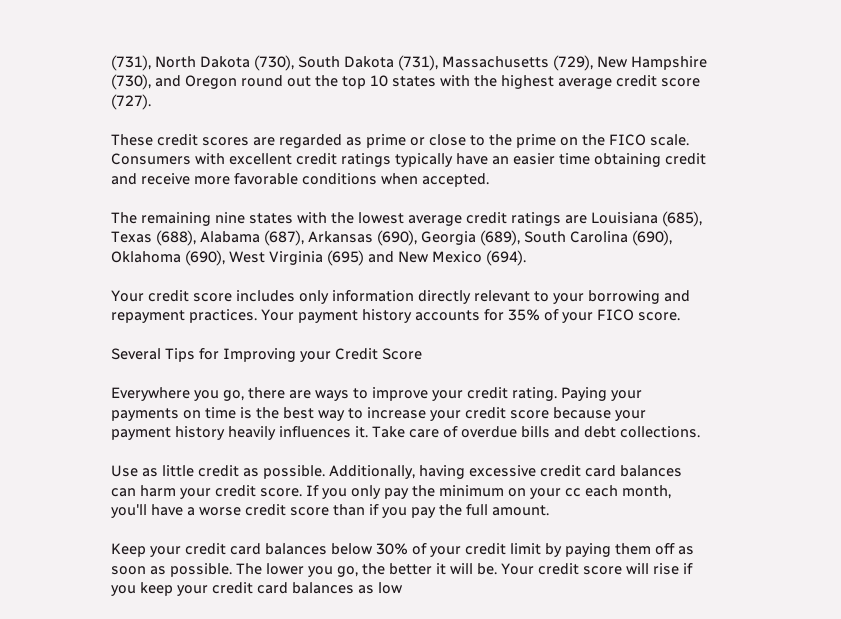(731), North Dakota (730), South Dakota (731), Massachusetts (729), New Hampshire (730), and Oregon round out the top 10 states with the highest average credit score (727).

These credit scores are regarded as prime or close to the prime on the FICO scale. Consumers with excellent credit ratings typically have an easier time obtaining credit and receive more favorable conditions when accepted.

The remaining nine states with the lowest average credit ratings are Louisiana (685), Texas (688), Alabama (687), Arkansas (690), Georgia (689), South Carolina (690), Oklahoma (690), West Virginia (695) and New Mexico (694).

Your credit score includes only information directly relevant to your borrowing and repayment practices. Your payment history accounts for 35% of your FICO score.

Several Tips for Improving your Credit Score

Everywhere you go, there are ways to improve your credit rating. Paying your payments on time is the best way to increase your credit score because your payment history heavily influences it. Take care of overdue bills and debt collections.

Use as little credit as possible. Additionally, having excessive credit card balances can harm your credit score. If you only pay the minimum on your cc each month, you'll have a worse credit score than if you pay the full amount.

Keep your credit card balances below 30% of your credit limit by paying them off as soon as possible. The lower you go, the better it will be. Your credit score will rise if you keep your credit card balances as low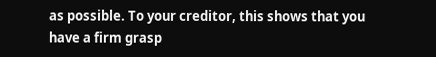as possible. To your creditor, this shows that you have a firm grasp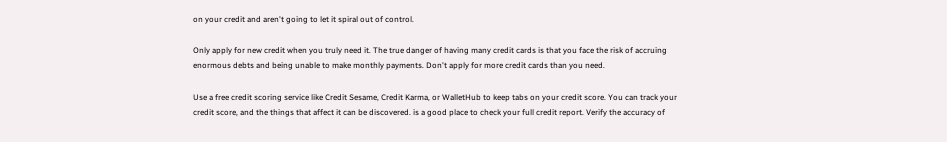on your credit and aren't going to let it spiral out of control.

Only apply for new credit when you truly need it. The true danger of having many credit cards is that you face the risk of accruing enormous debts and being unable to make monthly payments. Don't apply for more credit cards than you need.

Use a free credit scoring service like Credit Sesame, Credit Karma, or WalletHub to keep tabs on your credit score. You can track your credit score, and the things that affect it can be discovered. is a good place to check your full credit report. Verify the accuracy of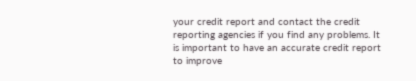your credit report and contact the credit reporting agencies if you find any problems. It is important to have an accurate credit report to improve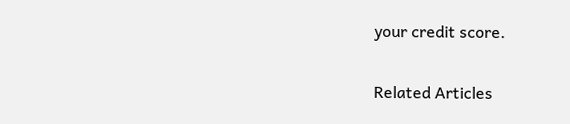your credit score.

Related Articles